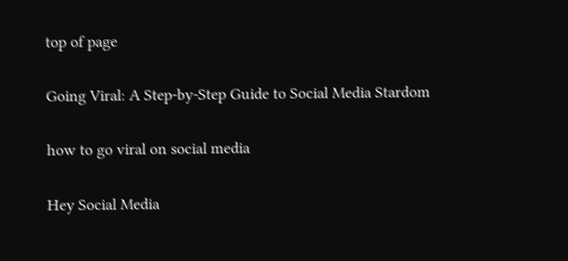top of page

Going Viral: A Step-by-Step Guide to Social Media Stardom

how to go viral on social media

Hey Social Media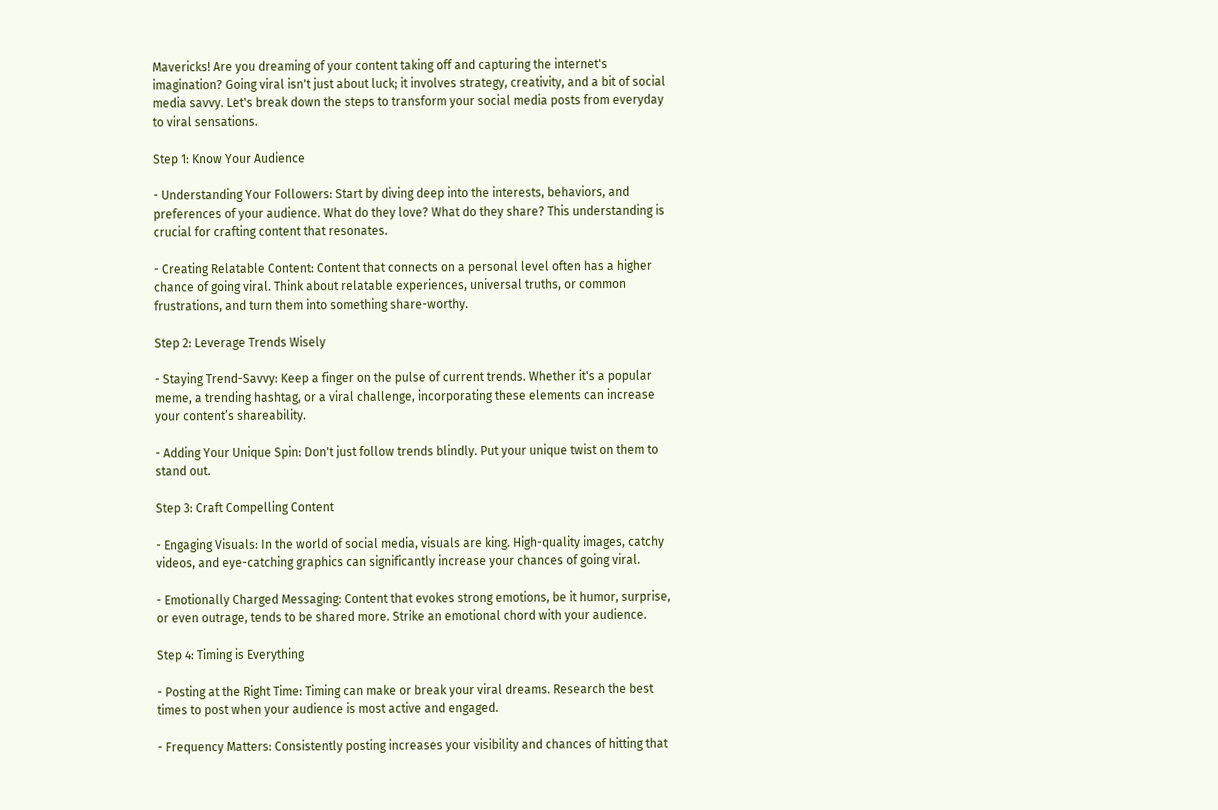Mavericks! Are you dreaming of your content taking off and capturing the internet's imagination? Going viral isn't just about luck; it involves strategy, creativity, and a bit of social media savvy. Let's break down the steps to transform your social media posts from everyday to viral sensations.

Step 1: Know Your Audience

- Understanding Your Followers: Start by diving deep into the interests, behaviors, and preferences of your audience. What do they love? What do they share? This understanding is crucial for crafting content that resonates.

- Creating Relatable Content: Content that connects on a personal level often has a higher chance of going viral. Think about relatable experiences, universal truths, or common frustrations, and turn them into something share-worthy.

Step 2: Leverage Trends Wisely

- Staying Trend-Savvy: Keep a finger on the pulse of current trends. Whether it's a popular meme, a trending hashtag, or a viral challenge, incorporating these elements can increase your content’s shareability.

- Adding Your Unique Spin: Don't just follow trends blindly. Put your unique twist on them to stand out.

Step 3: Craft Compelling Content

- Engaging Visuals: In the world of social media, visuals are king. High-quality images, catchy videos, and eye-catching graphics can significantly increase your chances of going viral.

- Emotionally Charged Messaging: Content that evokes strong emotions, be it humor, surprise, or even outrage, tends to be shared more. Strike an emotional chord with your audience.

Step 4: Timing is Everything

- Posting at the Right Time: Timing can make or break your viral dreams. Research the best times to post when your audience is most active and engaged.

- Frequency Matters: Consistently posting increases your visibility and chances of hitting that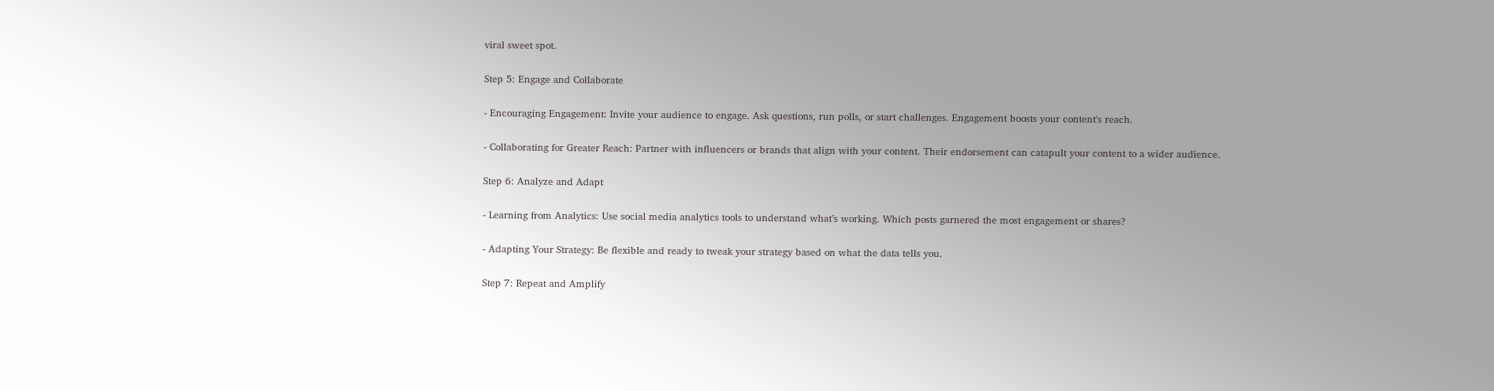viral sweet spot.

Step 5: Engage and Collaborate

- Encouraging Engagement: Invite your audience to engage. Ask questions, run polls, or start challenges. Engagement boosts your content's reach.

- Collaborating for Greater Reach: Partner with influencers or brands that align with your content. Their endorsement can catapult your content to a wider audience.

Step 6: Analyze and Adapt

- Learning from Analytics: Use social media analytics tools to understand what’s working. Which posts garnered the most engagement or shares?

- Adapting Your Strategy: Be flexible and ready to tweak your strategy based on what the data tells you.

Step 7: Repeat and Amplify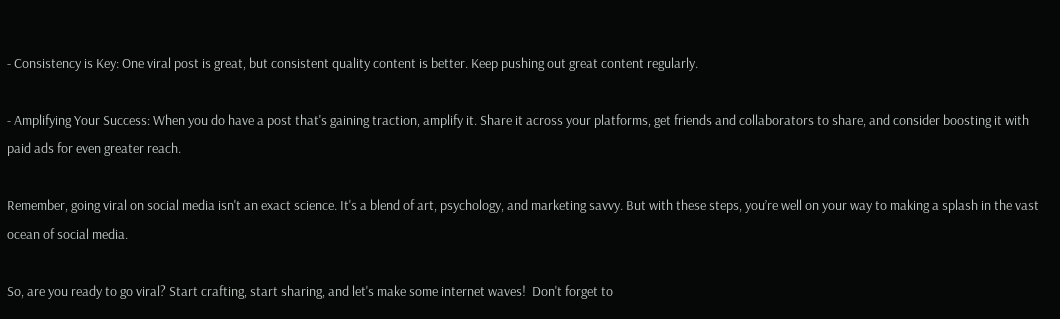- Consistency is Key: One viral post is great, but consistent quality content is better. Keep pushing out great content regularly.

- Amplifying Your Success: When you do have a post that's gaining traction, amplify it. Share it across your platforms, get friends and collaborators to share, and consider boosting it with paid ads for even greater reach.

Remember, going viral on social media isn't an exact science. It's a blend of art, psychology, and marketing savvy. But with these steps, you’re well on your way to making a splash in the vast ocean of social media.

So, are you ready to go viral? Start crafting, start sharing, and let's make some internet waves!  Don't forget to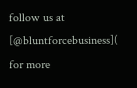follow us at [@bluntforcebusiness]( for more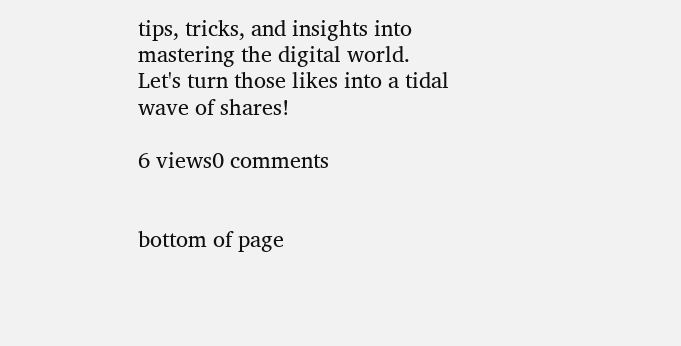tips, tricks, and insights into mastering the digital world. Let's turn those likes into a tidal wave of shares!

6 views0 comments


bottom of page